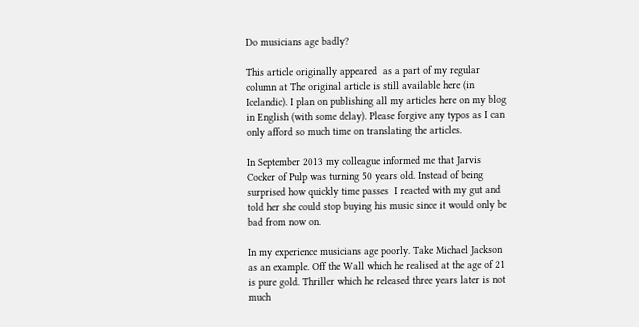Do musicians age badly?

This article originally appeared  as a part of my regular column at The original article is still available here (in Icelandic). I plan on publishing all my articles here on my blog in English (with some delay). Please forgive any typos as I can only afford so much time on translating the articles.

In September 2013 my colleague informed me that Jarvis Cocker of Pulp was turning 50 years old. Instead of being surprised how quickly time passes  I reacted with my gut and told her she could stop buying his music since it would only be bad from now on.

In my experience musicians age poorly. Take Michael Jackson as an example. Off the Wall which he realised at the age of 21 is pure gold. Thriller which he released three years later is not much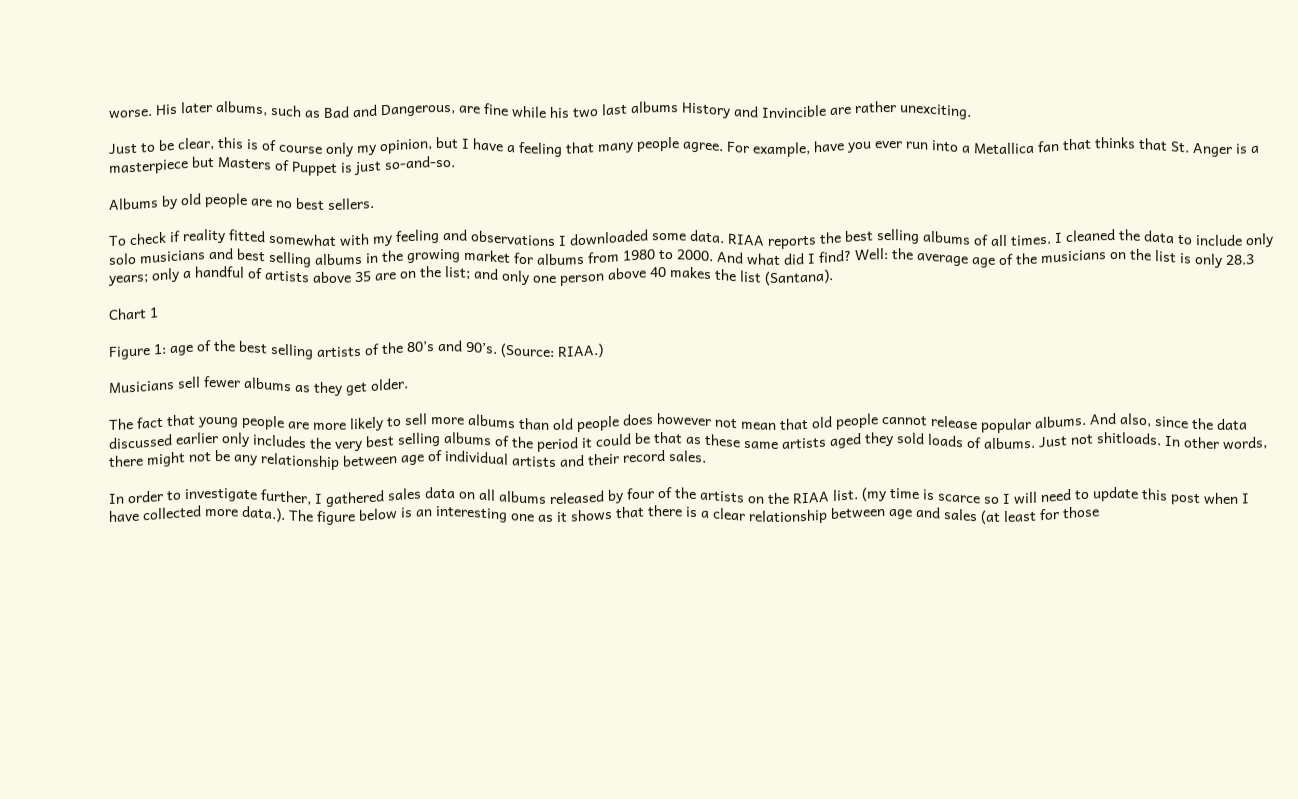worse. His later albums, such as Bad and Dangerous, are fine while his two last albums History and Invincible are rather unexciting.

Just to be clear, this is of course only my opinion, but I have a feeling that many people agree. For example, have you ever run into a Metallica fan that thinks that St. Anger is a masterpiece but Masters of Puppet is just so-and-so.

Albums by old people are no best sellers.

To check if reality fitted somewhat with my feeling and observations I downloaded some data. RIAA reports the best selling albums of all times. I cleaned the data to include only solo musicians and best selling albums in the growing market for albums from 1980 to 2000. And what did I find? Well: the average age of the musicians on the list is only 28.3 years; only a handful of artists above 35 are on the list; and only one person above 40 makes the list (Santana).

Chart 1

Figure 1: age of the best selling artists of the 80’s and 90’s. (Source: RIAA.)

Musicians sell fewer albums as they get older.

The fact that young people are more likely to sell more albums than old people does however not mean that old people cannot release popular albums. And also, since the data discussed earlier only includes the very best selling albums of the period it could be that as these same artists aged they sold loads of albums. Just not shitloads. In other words, there might not be any relationship between age of individual artists and their record sales.

In order to investigate further, I gathered sales data on all albums released by four of the artists on the RIAA list. (my time is scarce so I will need to update this post when I have collected more data.). The figure below is an interesting one as it shows that there is a clear relationship between age and sales (at least for those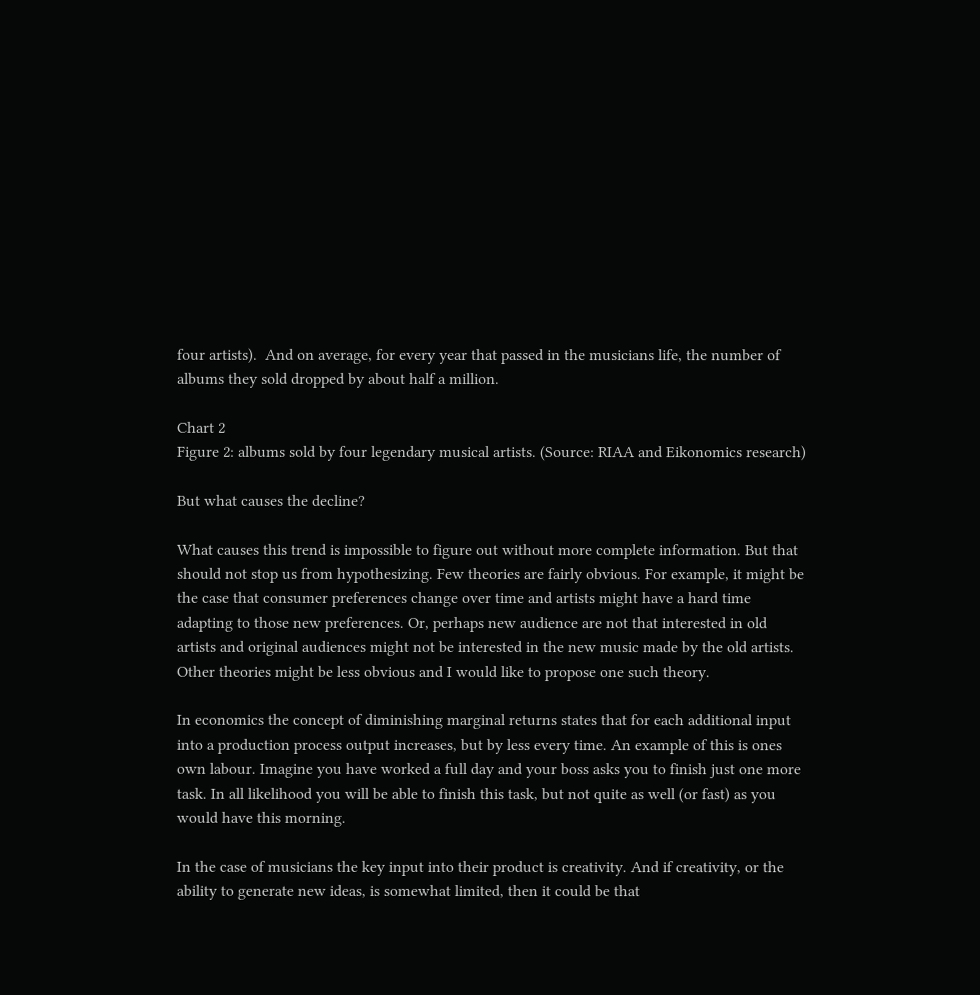four artists).  And on average, for every year that passed in the musicians life, the number of albums they sold dropped by about half a million.

Chart 2
Figure 2: albums sold by four legendary musical artists. (Source: RIAA and Eikonomics research)

But what causes the decline?

What causes this trend is impossible to figure out without more complete information. But that should not stop us from hypothesizing. Few theories are fairly obvious. For example, it might be the case that consumer preferences change over time and artists might have a hard time adapting to those new preferences. Or, perhaps new audience are not that interested in old artists and original audiences might not be interested in the new music made by the old artists. Other theories might be less obvious and I would like to propose one such theory.

In economics the concept of diminishing marginal returns states that for each additional input into a production process output increases, but by less every time. An example of this is ones own labour. Imagine you have worked a full day and your boss asks you to finish just one more task. In all likelihood you will be able to finish this task, but not quite as well (or fast) as you would have this morning.

In the case of musicians the key input into their product is creativity. And if creativity, or the ability to generate new ideas, is somewhat limited, then it could be that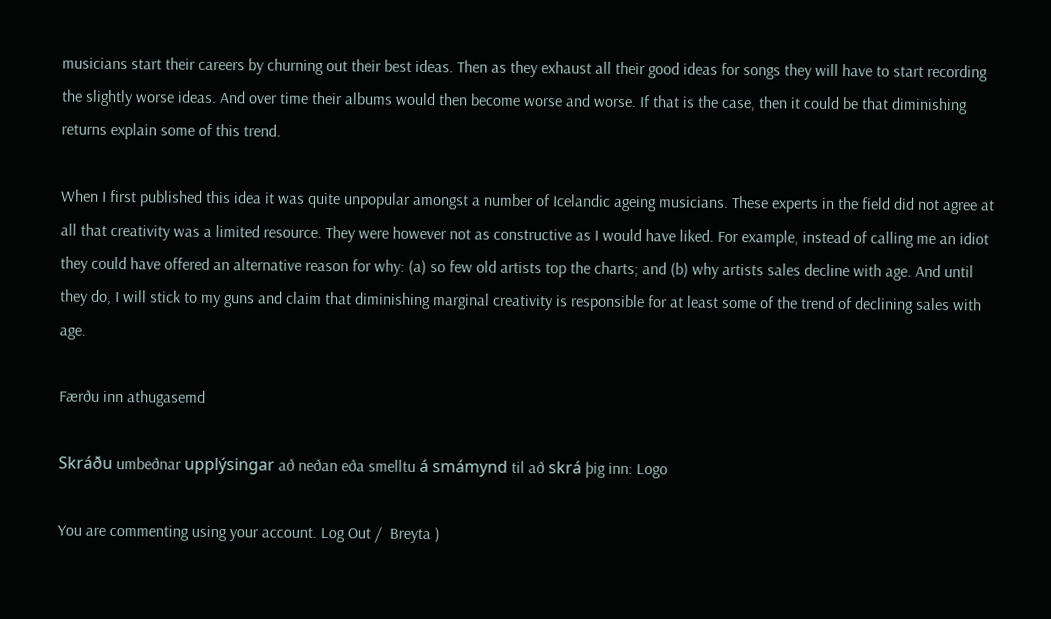musicians start their careers by churning out their best ideas. Then as they exhaust all their good ideas for songs they will have to start recording the slightly worse ideas. And over time their albums would then become worse and worse. If that is the case, then it could be that diminishing returns explain some of this trend.

When I first published this idea it was quite unpopular amongst a number of Icelandic ageing musicians. These experts in the field did not agree at all that creativity was a limited resource. They were however not as constructive as I would have liked. For example, instead of calling me an idiot they could have offered an alternative reason for why: (a) so few old artists top the charts; and (b) why artists sales decline with age. And until they do, I will stick to my guns and claim that diminishing marginal creativity is responsible for at least some of the trend of declining sales with age.

Færðu inn athugasemd

Skráðu umbeðnar upplýsingar að neðan eða smelltu á smámynd til að skrá þig inn: Logo

You are commenting using your account. Log Out /  Breyta )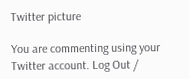Twitter picture

You are commenting using your Twitter account. Log Out /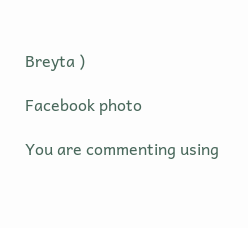Breyta )

Facebook photo

You are commenting using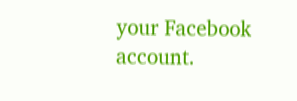your Facebook account.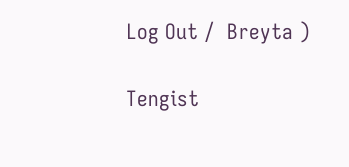Log Out /  Breyta )

Tengist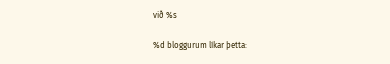við %s

%d bloggurum líkar þetta: